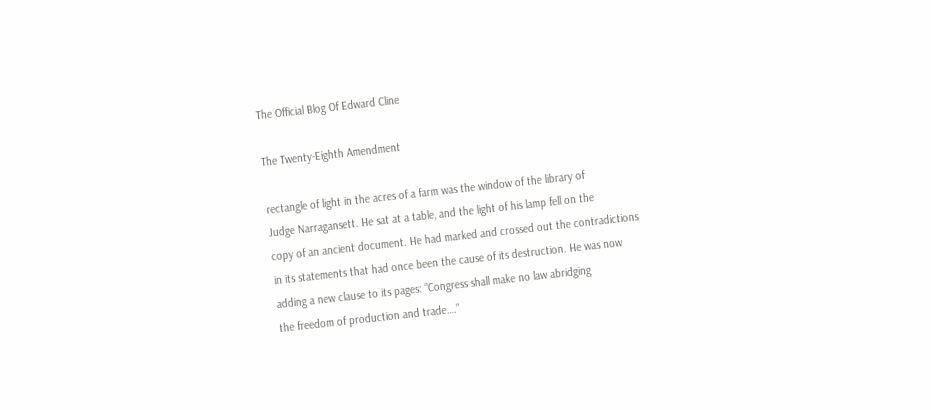The Official Blog Of Edward Cline

The Twenty-Eighth Amendment

rectangle of light in the acres of a farm was the window of the library of
Judge Narragansett. He sat at a table, and the light of his lamp fell on the
copy of an ancient document. He had marked and crossed out the contradictions
in its statements that had once been the cause of its destruction. He was now
adding a new clause to its pages: “Congress shall make no law abridging
the freedom of production and trade….”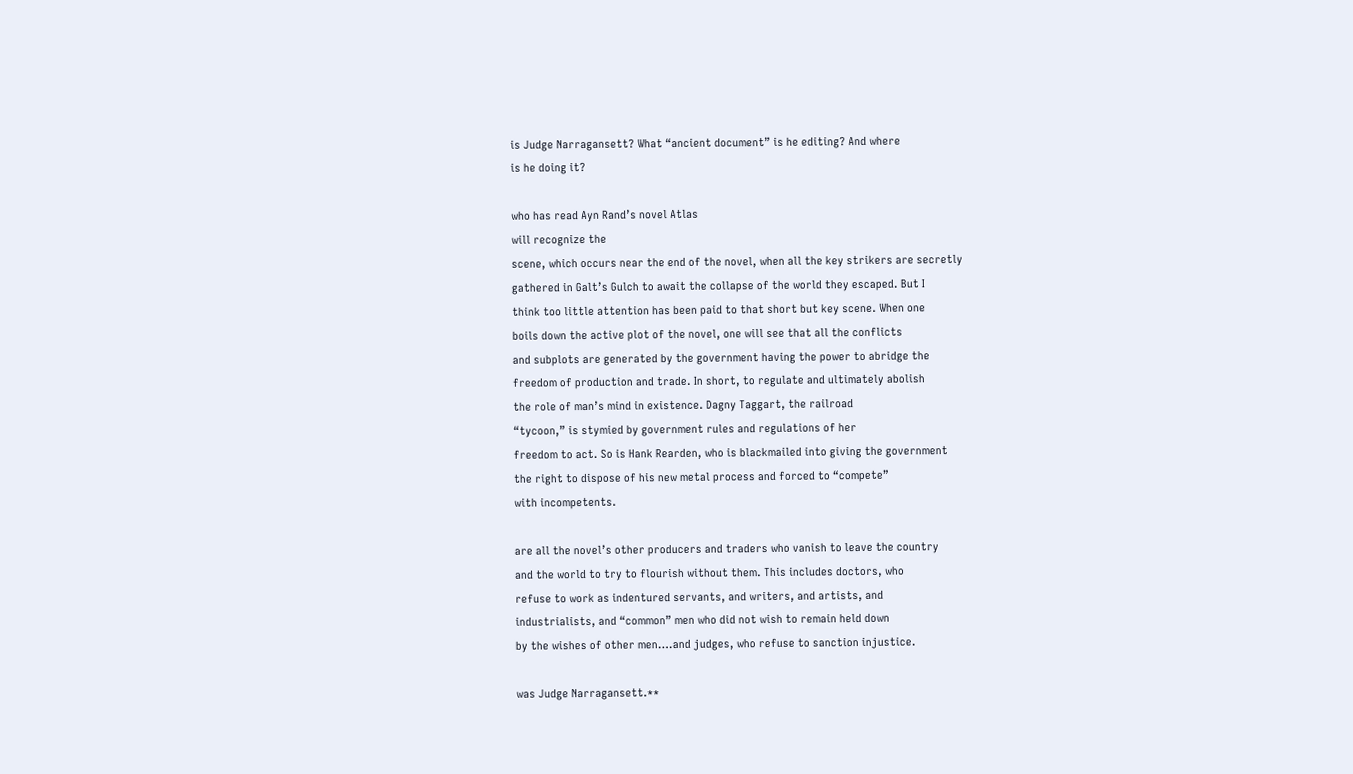is Judge Narragansett? What “ancient document” is he editing? And where
is he doing it?

who has read Ayn Rand’s novel Atlas
will recognize the
scene, which occurs near the end of the novel, when all the key strikers are secretly
gathered in Galt’s Gulch to await the collapse of the world they escaped. But I
think too little attention has been paid to that short but key scene. When one
boils down the active plot of the novel, one will see that all the conflicts
and subplots are generated by the government having the power to abridge the
freedom of production and trade. In short, to regulate and ultimately abolish
the role of man’s mind in existence. Dagny Taggart, the railroad
“tycoon,” is stymied by government rules and regulations of her
freedom to act. So is Hank Rearden, who is blackmailed into giving the government
the right to dispose of his new metal process and forced to “compete”
with incompetents.

are all the novel’s other producers and traders who vanish to leave the country
and the world to try to flourish without them. This includes doctors, who
refuse to work as indentured servants, and writers, and artists, and
industrialists, and “common” men who did not wish to remain held down
by the wishes of other men….and judges, who refuse to sanction injustice.

was Judge Narragansett.**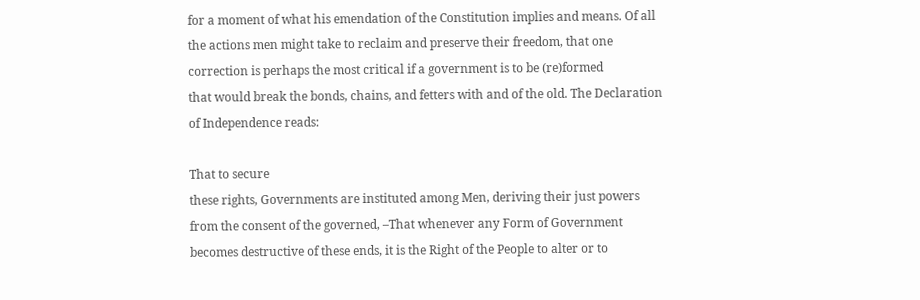for a moment of what his emendation of the Constitution implies and means. Of all
the actions men might take to reclaim and preserve their freedom, that one
correction is perhaps the most critical if a government is to be (re)formed
that would break the bonds, chains, and fetters with and of the old. The Declaration
of Independence reads:

That to secure
these rights, Governments are instituted among Men, deriving their just powers
from the consent of the governed, –That whenever any Form of Government
becomes destructive of these ends, it is the Right of the People to alter or to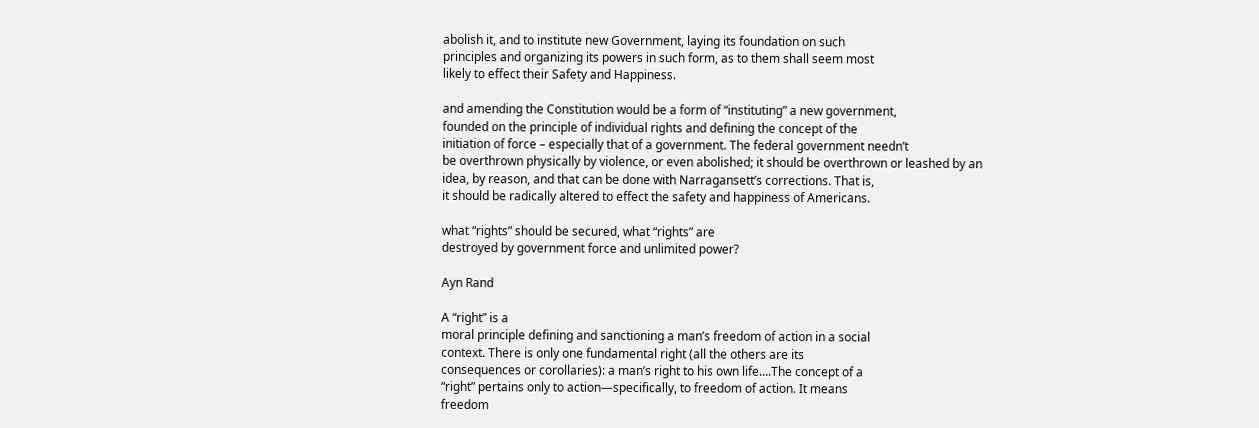abolish it, and to institute new Government, laying its foundation on such
principles and organizing its powers in such form, as to them shall seem most
likely to effect their Safety and Happiness.

and amending the Constitution would be a form of “instituting” a new government,
founded on the principle of individual rights and defining the concept of the
initiation of force – especially that of a government. The federal government needn’t
be overthrown physically by violence, or even abolished; it should be overthrown or leashed by an
idea, by reason, and that can be done with Narragansett’s corrections. That is,
it should be radically altered to effect the safety and happiness of Americans.

what “rights” should be secured, what “rights” are
destroyed by government force and unlimited power?

Ayn Rand

A “right” is a
moral principle defining and sanctioning a man’s freedom of action in a social
context. There is only one fundamental right (all the others are its
consequences or corollaries): a man’s right to his own life….The concept of a
“right” pertains only to action—specifically, to freedom of action. It means
freedom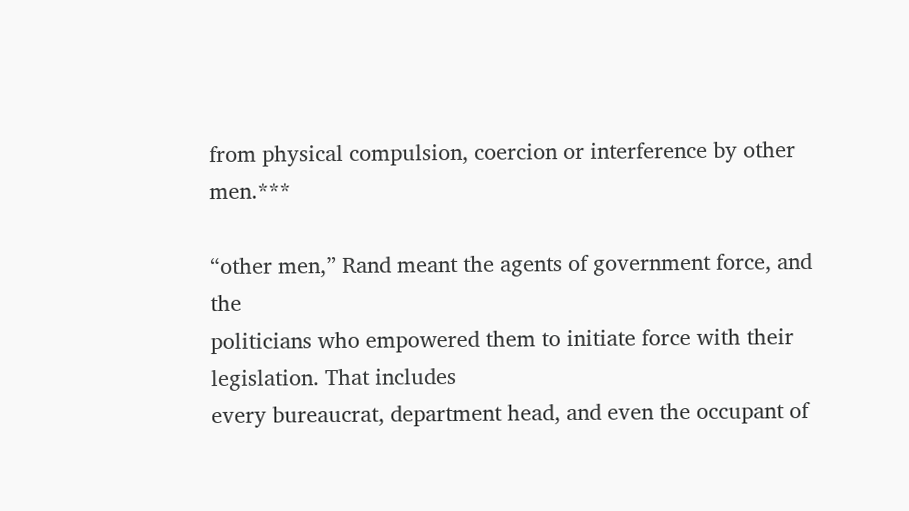from physical compulsion, coercion or interference by other men.***

“other men,” Rand meant the agents of government force, and the
politicians who empowered them to initiate force with their legislation. That includes
every bureaucrat, department head, and even the occupant of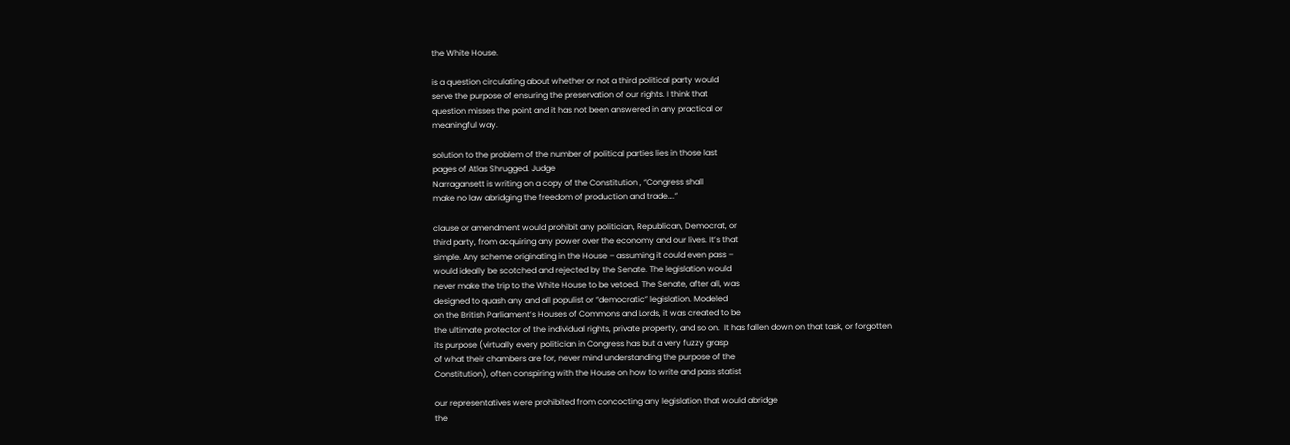the White House.

is a question circulating about whether or not a third political party would
serve the purpose of ensuring the preservation of our rights. I think that
question misses the point and it has not been answered in any practical or
meaningful way.

solution to the problem of the number of political parties lies in those last
pages of Atlas Shrugged. Judge
Narragansett is writing on a copy of the Constitution , “Congress shall
make no law abridging the freedom of production and trade….”

clause or amendment would prohibit any politician, Republican, Democrat, or
third party, from acquiring any power over the economy and our lives. It’s that
simple. Any scheme originating in the House – assuming it could even pass –
would ideally be scotched and rejected by the Senate. The legislation would
never make the trip to the White House to be vetoed. The Senate, after all, was
designed to quash any and all populist or “democratic” legislation. Modeled
on the British Parliament’s Houses of Commons and Lords, it was created to be
the ultimate protector of the individual rights, private property, and so on.  It has fallen down on that task, or forgotten
its purpose (virtually every politician in Congress has but a very fuzzy grasp
of what their chambers are for, never mind understanding the purpose of the
Constitution), often conspiring with the House on how to write and pass statist

our representatives were prohibited from concocting any legislation that would abridge
the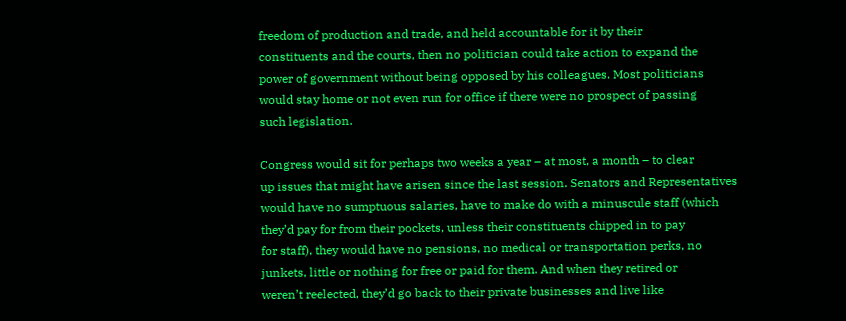freedom of production and trade, and held accountable for it by their
constituents and the courts, then no politician could take action to expand the
power of government without being opposed by his colleagues. Most politicians
would stay home or not even run for office if there were no prospect of passing
such legislation.

Congress would sit for perhaps two weeks a year – at most, a month – to clear
up issues that might have arisen since the last session. Senators and Representatives
would have no sumptuous salaries, have to make do with a minuscule staff (which
they’d pay for from their pockets, unless their constituents chipped in to pay
for staff), they would have no pensions, no medical or transportation perks, no
junkets, little or nothing for free or paid for them. And when they retired or
weren’t reelected, they’d go back to their private businesses and live like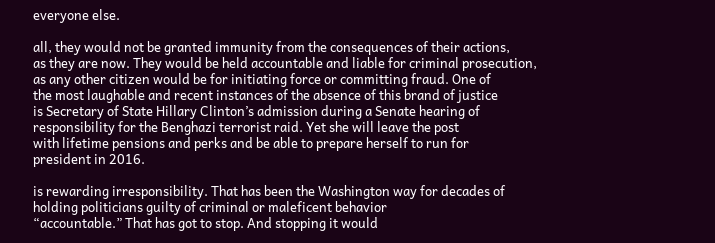everyone else.

all, they would not be granted immunity from the consequences of their actions,
as they are now. They would be held accountable and liable for criminal prosecution,
as any other citizen would be for initiating force or committing fraud. One of
the most laughable and recent instances of the absence of this brand of justice
is Secretary of State Hillary Clinton’s admission during a Senate hearing of
responsibility for the Benghazi terrorist raid. Yet she will leave the post
with lifetime pensions and perks and be able to prepare herself to run for
president in 2016.

is rewarding irresponsibility. That has been the Washington way for decades of
holding politicians guilty of criminal or maleficent behavior
“accountable.” That has got to stop. And stopping it would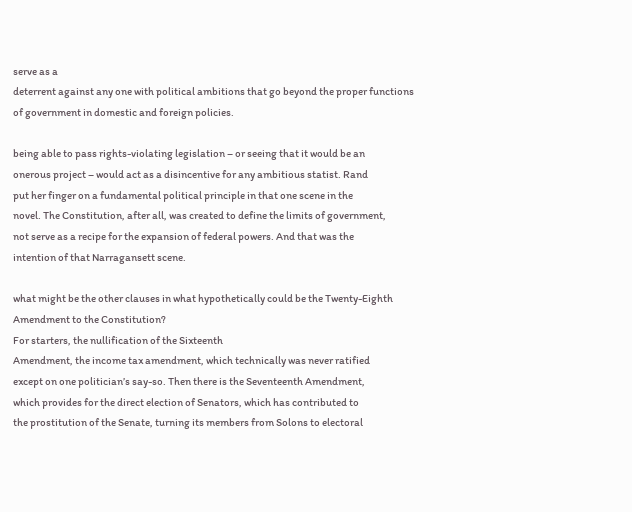serve as a
deterrent against any one with political ambitions that go beyond the proper functions
of government in domestic and foreign policies.

being able to pass rights-violating legislation – or seeing that it would be an
onerous project – would act as a disincentive for any ambitious statist. Rand
put her finger on a fundamental political principle in that one scene in the
novel. The Constitution, after all, was created to define the limits of government,
not serve as a recipe for the expansion of federal powers. And that was the
intention of that Narragansett scene.

what might be the other clauses in what hypothetically could be the Twenty-Eighth
Amendment to the Constitution?
For starters, the nullification of the Sixteenth
Amendment, the income tax amendment, which technically was never ratified
except on one politician’s say-so. Then there is the Seventeenth Amendment,
which provides for the direct election of Senators, which has contributed to
the prostitution of the Senate, turning its members from Solons to electoral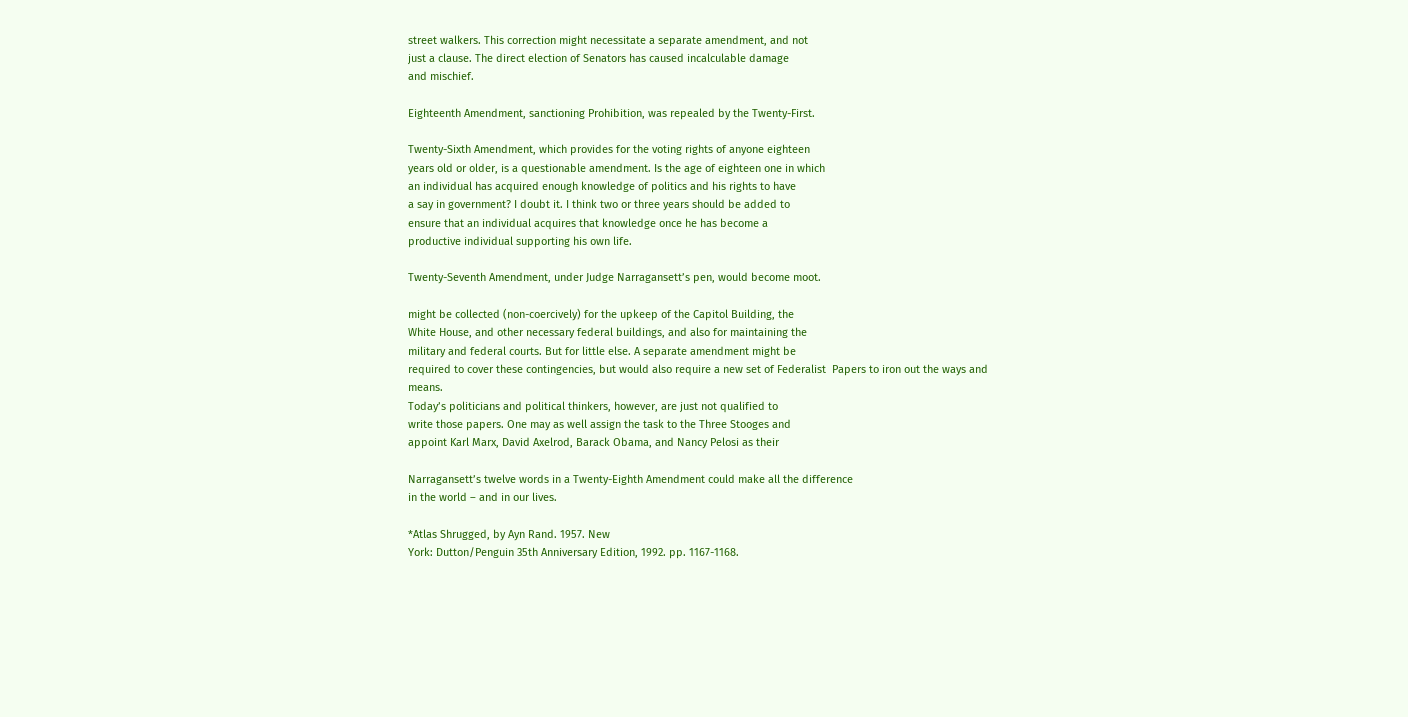street walkers. This correction might necessitate a separate amendment, and not
just a clause. The direct election of Senators has caused incalculable damage
and mischief.

Eighteenth Amendment, sanctioning Prohibition, was repealed by the Twenty-First.

Twenty-Sixth Amendment, which provides for the voting rights of anyone eighteen
years old or older, is a questionable amendment. Is the age of eighteen one in which
an individual has acquired enough knowledge of politics and his rights to have
a say in government? I doubt it. I think two or three years should be added to
ensure that an individual acquires that knowledge once he has become a
productive individual supporting his own life.

Twenty-Seventh Amendment, under Judge Narragansett’s pen, would become moot.

might be collected (non-coercively) for the upkeep of the Capitol Building, the
White House, and other necessary federal buildings, and also for maintaining the
military and federal courts. But for little else. A separate amendment might be
required to cover these contingencies, but would also require a new set of Federalist  Papers to iron out the ways and means.
Today’s politicians and political thinkers, however, are just not qualified to
write those papers. One may as well assign the task to the Three Stooges and
appoint Karl Marx, David Axelrod, Barack Obama, and Nancy Pelosi as their

Narragansett’s twelve words in a Twenty-Eighth Amendment could make all the difference
in the world – and in our lives.

*Atlas Shrugged, by Ayn Rand. 1957. New
York: Dutton/Penguin 35th Anniversary Edition, 1992. pp. 1167-1168.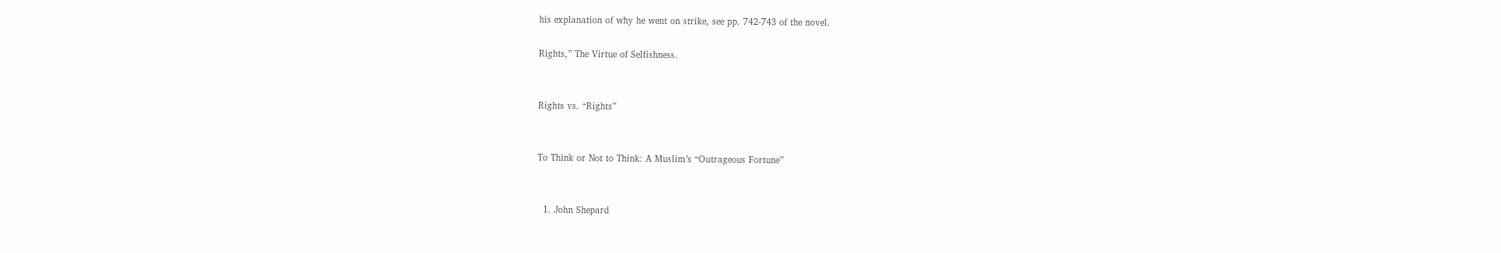his explanation of why he went on strike, see pp. 742-743 of the novel.

Rights,” The Virtue of Selfishness.


Rights vs. “Rights”


To Think or Not to Think: A Muslim’s “Outrageous Fortune”


  1. John Shepard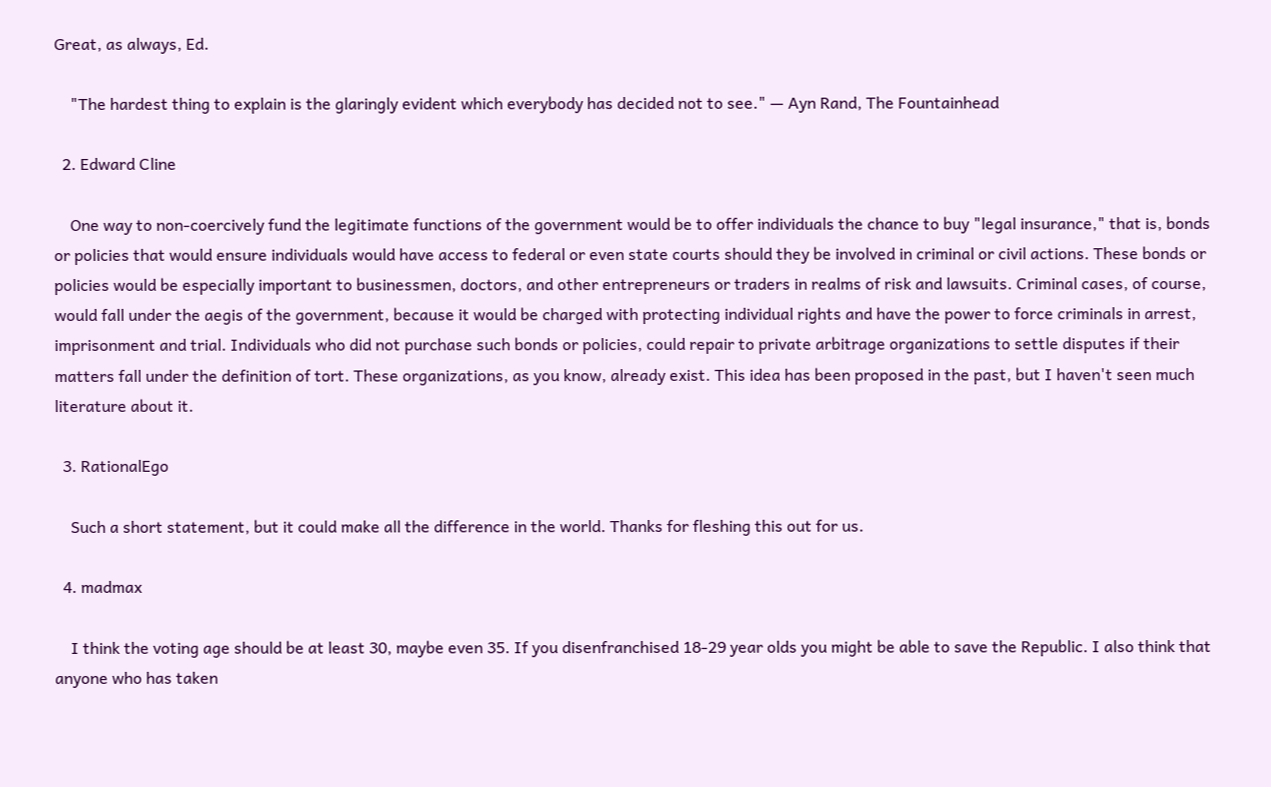Great, as always, Ed.

    "The hardest thing to explain is the glaringly evident which everybody has decided not to see." — Ayn Rand, The Fountainhead

  2. Edward Cline

    One way to non-coercively fund the legitimate functions of the government would be to offer individuals the chance to buy "legal insurance," that is, bonds or policies that would ensure individuals would have access to federal or even state courts should they be involved in criminal or civil actions. These bonds or policies would be especially important to businessmen, doctors, and other entrepreneurs or traders in realms of risk and lawsuits. Criminal cases, of course, would fall under the aegis of the government, because it would be charged with protecting individual rights and have the power to force criminals in arrest, imprisonment and trial. Individuals who did not purchase such bonds or policies, could repair to private arbitrage organizations to settle disputes if their matters fall under the definition of tort. These organizations, as you know, already exist. This idea has been proposed in the past, but I haven't seen much literature about it.

  3. RationalEgo

    Such a short statement, but it could make all the difference in the world. Thanks for fleshing this out for us.

  4. madmax

    I think the voting age should be at least 30, maybe even 35. If you disenfranchised 18-29 year olds you might be able to save the Republic. I also think that anyone who has taken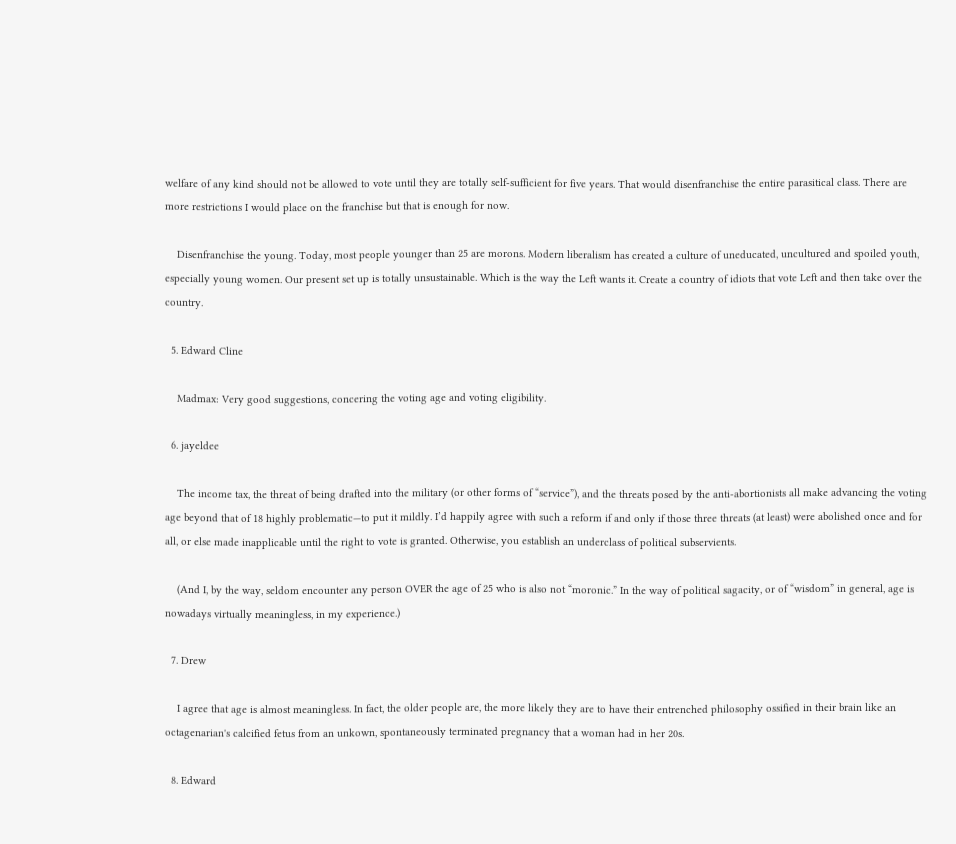welfare of any kind should not be allowed to vote until they are totally self-sufficient for five years. That would disenfranchise the entire parasitical class. There are more restrictions I would place on the franchise but that is enough for now.

    Disenfranchise the young. Today, most people younger than 25 are morons. Modern liberalism has created a culture of uneducated, uncultured and spoiled youth, especially young women. Our present set up is totally unsustainable. Which is the way the Left wants it. Create a country of idiots that vote Left and then take over the country.

  5. Edward Cline

    Madmax: Very good suggestions, concering the voting age and voting eligibility.

  6. jayeldee

    The income tax, the threat of being drafted into the military (or other forms of “service”), and the threats posed by the anti-abortionists all make advancing the voting age beyond that of 18 highly problematic—to put it mildly. I’d happily agree with such a reform if and only if those three threats (at least) were abolished once and for all, or else made inapplicable until the right to vote is granted. Otherwise, you establish an underclass of political subservients.

    (And I, by the way, seldom encounter any person OVER the age of 25 who is also not “moronic.” In the way of political sagacity, or of “wisdom” in general, age is nowadays virtually meaningless, in my experience.)

  7. Drew

    I agree that age is almost meaningless. In fact, the older people are, the more likely they are to have their entrenched philosophy ossified in their brain like an octagenarian's calcified fetus from an unkown, spontaneously terminated pregnancy that a woman had in her 20s.

  8. Edward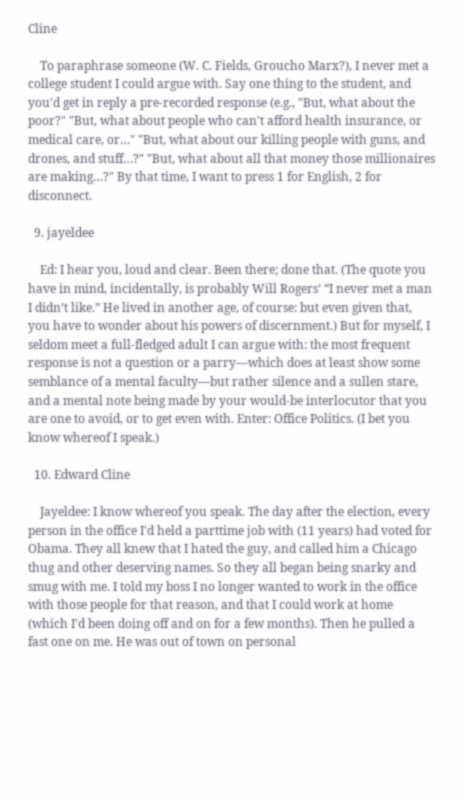Cline

    To paraphrase someone (W. C. Fields, Groucho Marx?), I never met a college student I could argue with. Say one thing to the student, and you'd get in reply a pre-recorded response (e.g., "But, what about the poor?" "But, what about people who can't afford health insurance, or medical care, or…" "But, what about our killing people with guns, and drones, and stuff…?" "But, what about all that money those millionaires are making…?" By that time, I want to press 1 for English, 2 for disconnect.

  9. jayeldee

    Ed: I hear you, loud and clear. Been there; done that. (The quote you have in mind, incidentally, is probably Will Rogers’ “I never met a man I didn’t like.” He lived in another age, of course: but even given that, you have to wonder about his powers of discernment.) But for myself, I seldom meet a full-fledged adult I can argue with: the most frequent response is not a question or a parry—which does at least show some semblance of a mental faculty—but rather silence and a sullen stare, and a mental note being made by your would-be interlocutor that you are one to avoid, or to get even with. Enter: Office Politics. (I bet you know whereof I speak.)

  10. Edward Cline

    Jayeldee: I know whereof you speak. The day after the election, every person in the office I'd held a parttime job with (11 years) had voted for Obama. They all knew that I hated the guy, and called him a Chicago thug and other deserving names. So they all began being snarky and smug with me. I told my boss I no longer wanted to work in the office with those people for that reason, and that I could work at home (which I'd been doing off and on for a few months). Then he pulled a fast one on me. He was out of town on personal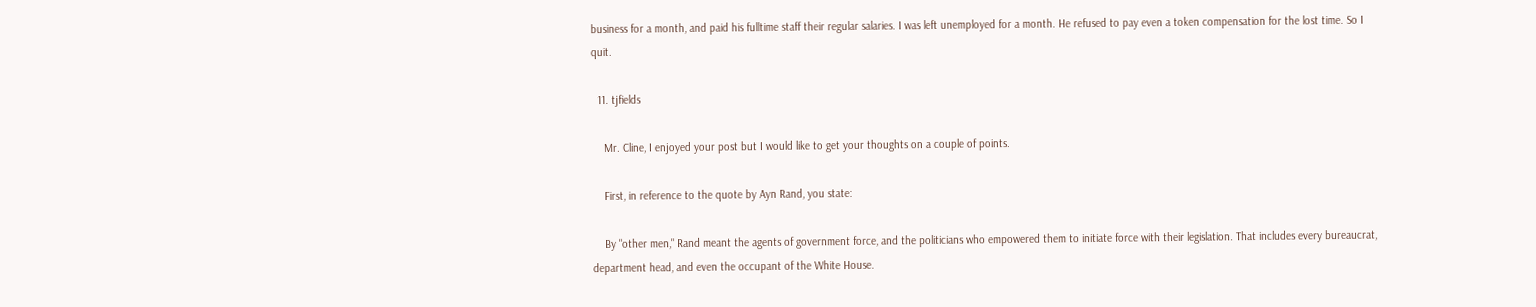business for a month, and paid his fulltime staff their regular salaries. I was left unemployed for a month. He refused to pay even a token compensation for the lost time. So I quit.

  11. tjfields

    Mr. Cline, I enjoyed your post but I would like to get your thoughts on a couple of points.

    First, in reference to the quote by Ayn Rand, you state:

    By "other men," Rand meant the agents of government force, and the politicians who empowered them to initiate force with their legislation. That includes every bureaucrat, department head, and even the occupant of the White House.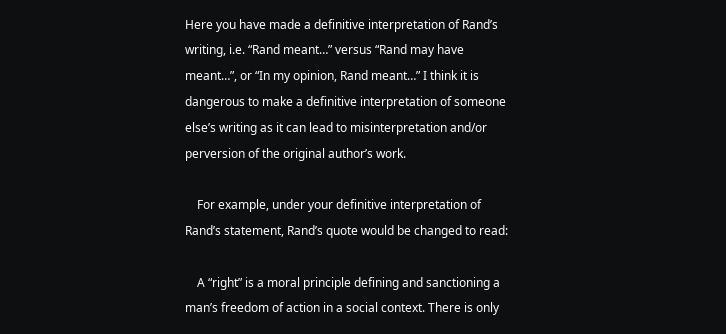Here you have made a definitive interpretation of Rand’s writing, i.e. “Rand meant…” versus “Rand may have meant…”, or “In my opinion, Rand meant…” I think it is dangerous to make a definitive interpretation of someone else’s writing as it can lead to misinterpretation and/or perversion of the original author’s work.

    For example, under your definitive interpretation of Rand’s statement, Rand’s quote would be changed to read:

    A “right” is a moral principle defining and sanctioning a man’s freedom of action in a social context. There is only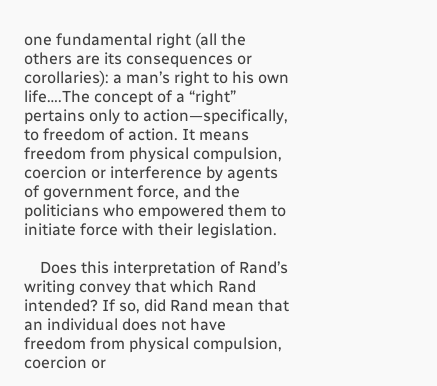one fundamental right (all the others are its consequences or corollaries): a man’s right to his own life….The concept of a “right” pertains only to action—specifically, to freedom of action. It means freedom from physical compulsion, coercion or interference by agents of government force, and the politicians who empowered them to initiate force with their legislation.

    Does this interpretation of Rand’s writing convey that which Rand intended? If so, did Rand mean that an individual does not have freedom from physical compulsion, coercion or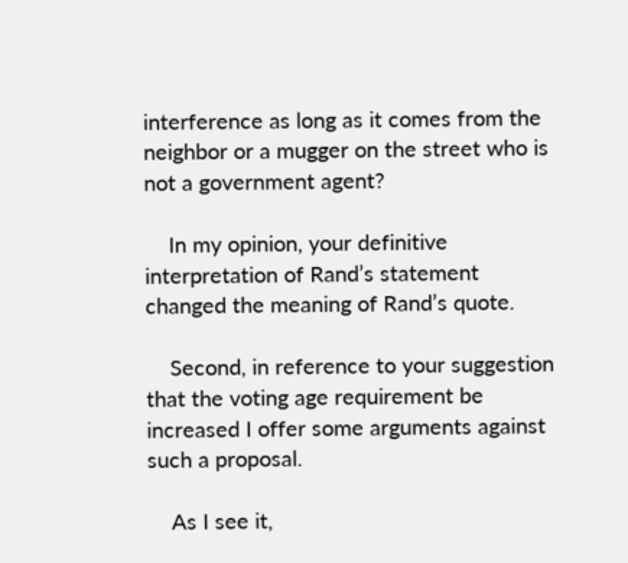interference as long as it comes from the neighbor or a mugger on the street who is not a government agent?

    In my opinion, your definitive interpretation of Rand’s statement changed the meaning of Rand’s quote.

    Second, in reference to your suggestion that the voting age requirement be increased I offer some arguments against such a proposal.

    As I see it,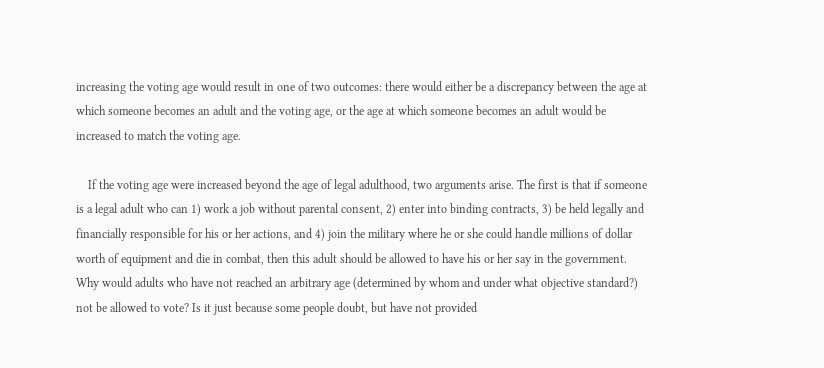increasing the voting age would result in one of two outcomes: there would either be a discrepancy between the age at which someone becomes an adult and the voting age, or the age at which someone becomes an adult would be increased to match the voting age.

    If the voting age were increased beyond the age of legal adulthood, two arguments arise. The first is that if someone is a legal adult who can 1) work a job without parental consent, 2) enter into binding contracts, 3) be held legally and financially responsible for his or her actions, and 4) join the military where he or she could handle millions of dollar worth of equipment and die in combat, then this adult should be allowed to have his or her say in the government. Why would adults who have not reached an arbitrary age (determined by whom and under what objective standard?) not be allowed to vote? Is it just because some people doubt, but have not provided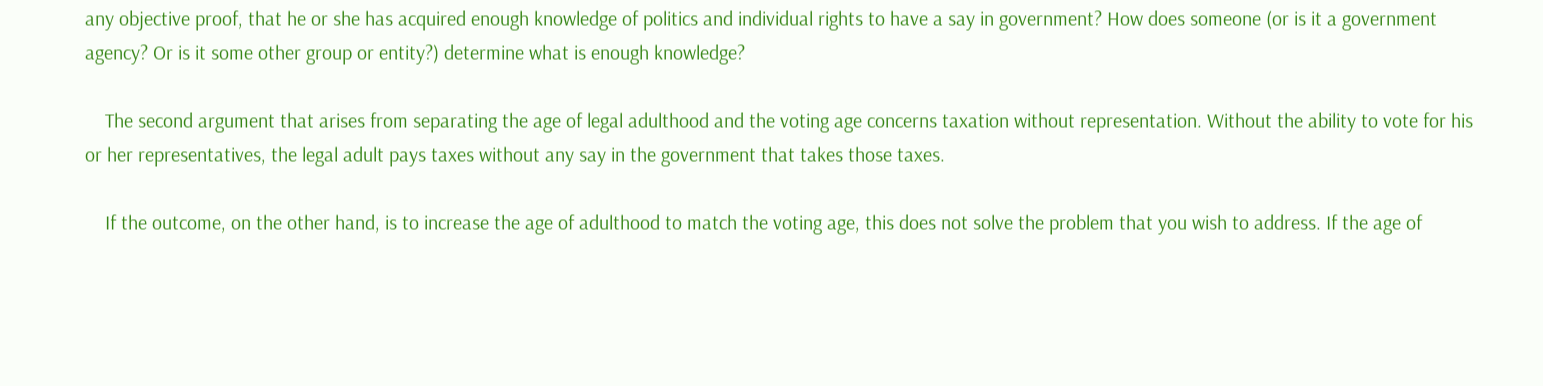any objective proof, that he or she has acquired enough knowledge of politics and individual rights to have a say in government? How does someone (or is it a government agency? Or is it some other group or entity?) determine what is enough knowledge?

    The second argument that arises from separating the age of legal adulthood and the voting age concerns taxation without representation. Without the ability to vote for his or her representatives, the legal adult pays taxes without any say in the government that takes those taxes.

    If the outcome, on the other hand, is to increase the age of adulthood to match the voting age, this does not solve the problem that you wish to address. If the age of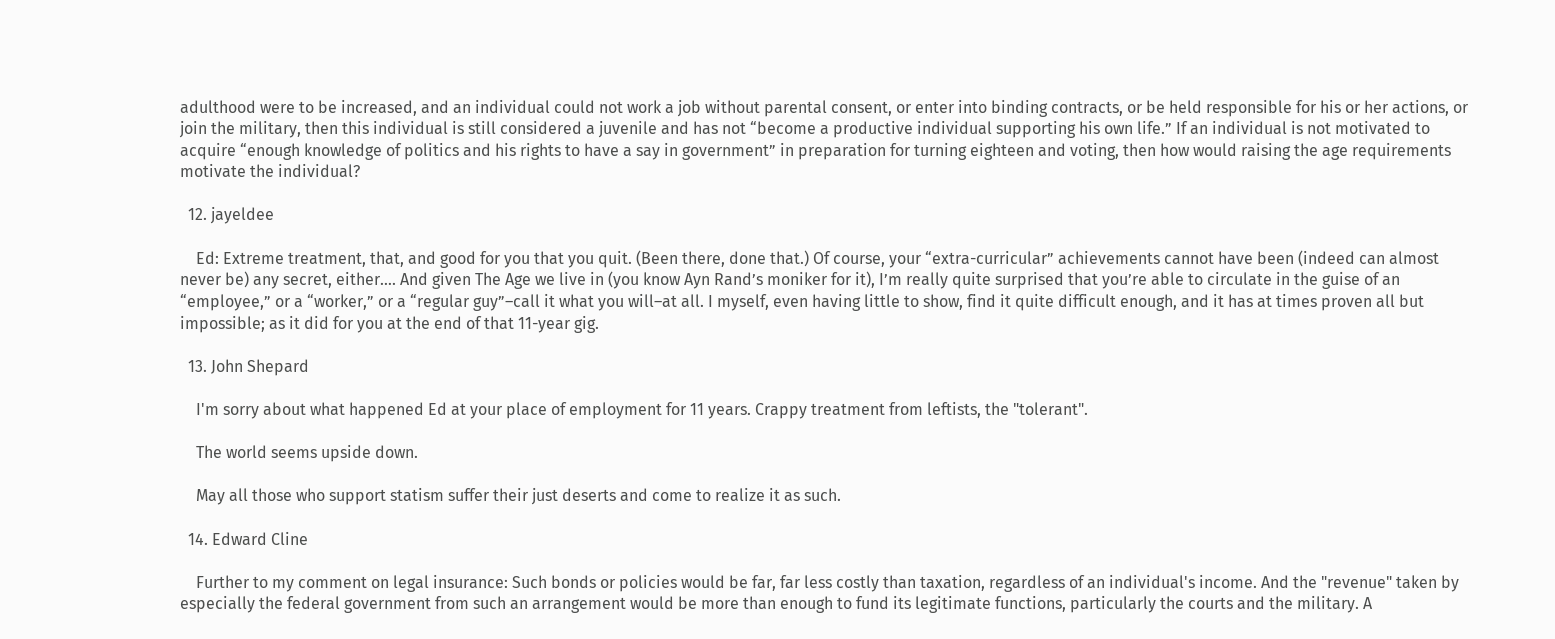adulthood were to be increased, and an individual could not work a job without parental consent, or enter into binding contracts, or be held responsible for his or her actions, or join the military, then this individual is still considered a juvenile and has not “become a productive individual supporting his own life.” If an individual is not motivated to acquire “enough knowledge of politics and his rights to have a say in government” in preparation for turning eighteen and voting, then how would raising the age requirements motivate the individual?

  12. jayeldee

    Ed: Extreme treatment, that, and good for you that you quit. (Been there, done that.) Of course, your “extra-curricular” achievements cannot have been (indeed can almost never be) any secret, either…. And given The Age we live in (you know Ayn Rand’s moniker for it), I’m really quite surprised that you’re able to circulate in the guise of an “employee,” or a “worker,” or a “regular guy”–call it what you will–at all. I myself, even having little to show, find it quite difficult enough, and it has at times proven all but impossible; as it did for you at the end of that 11-year gig.

  13. John Shepard

    I'm sorry about what happened Ed at your place of employment for 11 years. Crappy treatment from leftists, the "tolerant".

    The world seems upside down.

    May all those who support statism suffer their just deserts and come to realize it as such.

  14. Edward Cline

    Further to my comment on legal insurance: Such bonds or policies would be far, far less costly than taxation, regardless of an individual's income. And the "revenue" taken by especially the federal government from such an arrangement would be more than enough to fund its legitimate functions, particularly the courts and the military. A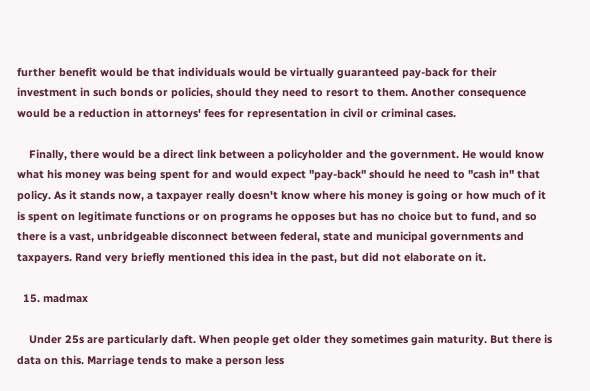further benefit would be that individuals would be virtually guaranteed pay-back for their investment in such bonds or policies, should they need to resort to them. Another consequence would be a reduction in attorneys' fees for representation in civil or criminal cases.

    Finally, there would be a direct link between a policyholder and the government. He would know what his money was being spent for and would expect "pay-back" should he need to "cash in" that policy. As it stands now, a taxpayer really doesn't know where his money is going or how much of it is spent on legitimate functions or on programs he opposes but has no choice but to fund, and so there is a vast, unbridgeable disconnect between federal, state and municipal governments and taxpayers. Rand very briefly mentioned this idea in the past, but did not elaborate on it.

  15. madmax

    Under 25s are particularly daft. When people get older they sometimes gain maturity. But there is data on this. Marriage tends to make a person less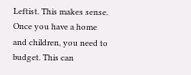Leftist. This makes sense. Once you have a home and children, you need to budget. This can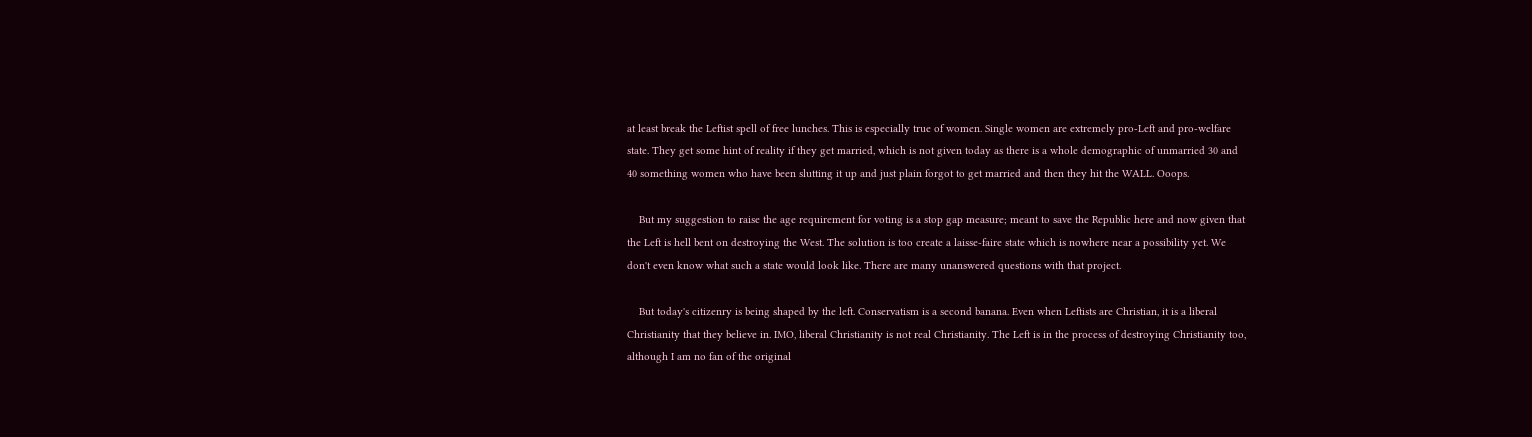at least break the Leftist spell of free lunches. This is especially true of women. Single women are extremely pro-Left and pro-welfare state. They get some hint of reality if they get married, which is not given today as there is a whole demographic of unmarried 30 and 40 something women who have been slutting it up and just plain forgot to get married and then they hit the WALL. Ooops.

    But my suggestion to raise the age requirement for voting is a stop gap measure; meant to save the Republic here and now given that the Left is hell bent on destroying the West. The solution is too create a laisse-faire state which is nowhere near a possibility yet. We don't even know what such a state would look like. There are many unanswered questions with that project.

    But today's citizenry is being shaped by the left. Conservatism is a second banana. Even when Leftists are Christian, it is a liberal Christianity that they believe in. IMO, liberal Christianity is not real Christianity. The Left is in the process of destroying Christianity too, although I am no fan of the original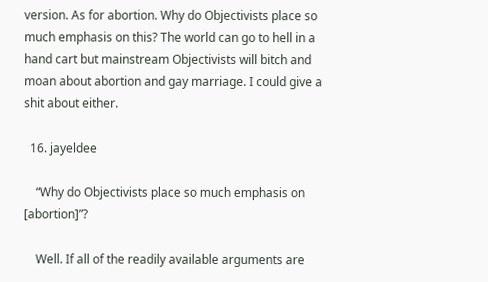version. As for abortion. Why do Objectivists place so much emphasis on this? The world can go to hell in a hand cart but mainstream Objectivists will bitch and moan about abortion and gay marriage. I could give a shit about either.

  16. jayeldee

    “Why do Objectivists place so much emphasis on [abortion]”?

    Well. If all of the readily available arguments are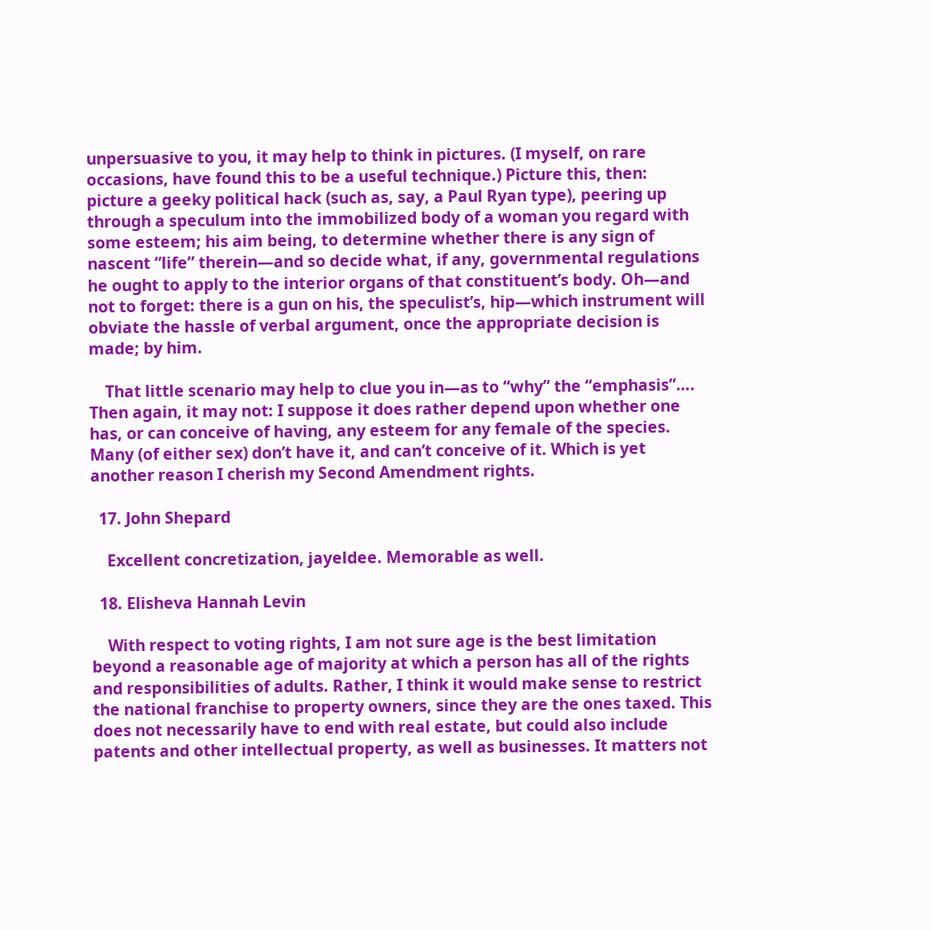unpersuasive to you, it may help to think in pictures. (I myself, on rare occasions, have found this to be a useful technique.) Picture this, then: picture a geeky political hack (such as, say, a Paul Ryan type), peering up through a speculum into the immobilized body of a woman you regard with some esteem; his aim being, to determine whether there is any sign of nascent “life” therein—and so decide what, if any, governmental regulations he ought to apply to the interior organs of that constituent’s body. Oh—and not to forget: there is a gun on his, the speculist’s, hip—which instrument will obviate the hassle of verbal argument, once the appropriate decision is made; by him.

    That little scenario may help to clue you in—as to “why” the “emphasis”…. Then again, it may not: I suppose it does rather depend upon whether one has, or can conceive of having, any esteem for any female of the species. Many (of either sex) don’t have it, and can’t conceive of it. Which is yet another reason I cherish my Second Amendment rights.

  17. John Shepard

    Excellent concretization, jayeldee. Memorable as well.

  18. Elisheva Hannah Levin

    With respect to voting rights, I am not sure age is the best limitation beyond a reasonable age of majority at which a person has all of the rights and responsibilities of adults. Rather, I think it would make sense to restrict the national franchise to property owners, since they are the ones taxed. This does not necessarily have to end with real estate, but could also include patents and other intellectual property, as well as businesses. It matters not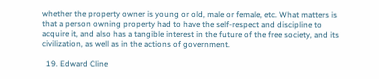whether the property owner is young or old, male or female, etc. What matters is that a person owning property had to have the self-respect and discipline to acquire it, and also has a tangible interest in the future of the free society, and its civilization, as well as in the actions of government.

  19. Edward Cline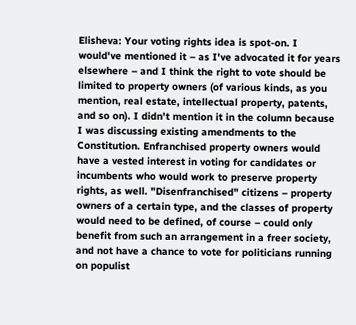Elisheva: Your voting rights idea is spot-on. I would've mentioned it – as I've advocated it for years elsewhere – and I think the right to vote should be limited to property owners (of various kinds, as you mention, real estate, intellectual property, patents, and so on). I didn't mention it in the column because I was discussing existing amendments to the Constitution. Enfranchised property owners would have a vested interest in voting for candidates or incumbents who would work to preserve property rights, as well. "Disenfranchised" citizens – property owners of a certain type, and the classes of property would need to be defined, of course – could only benefit from such an arrangement in a freer society, and not have a chance to vote for politicians running on populist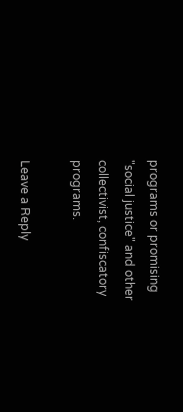programs or promising "social justice" and other collectivist, confiscatory programs.

Leave a Reply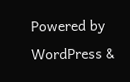Powered by WordPress &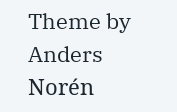Theme by Anders Norén